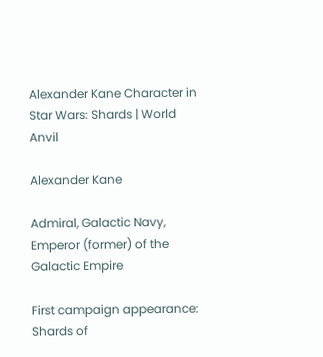Alexander Kane Character in Star Wars: Shards | World Anvil

Alexander Kane

Admiral, Galactic Navy, Emperor (former) of the Galactic Empire

First campaign appearance: Shards of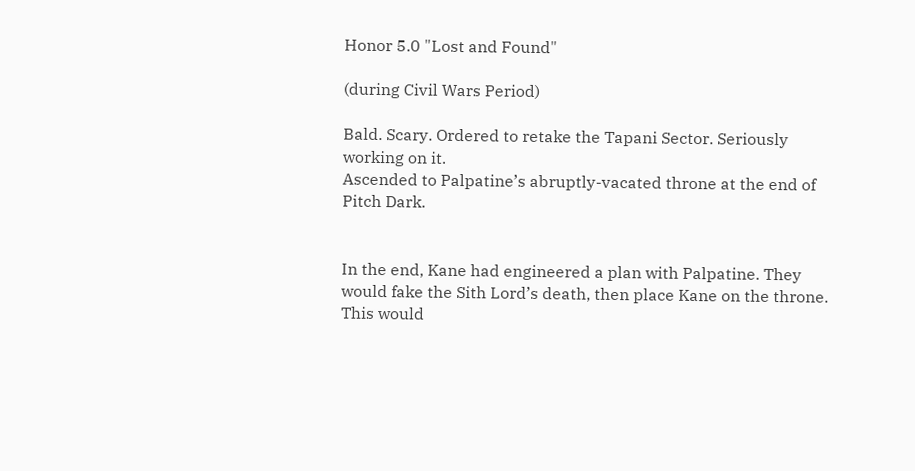Honor 5.0 "Lost and Found"

(during Civil Wars Period)

Bald. Scary. Ordered to retake the Tapani Sector. Seriously working on it.
Ascended to Palpatine’s abruptly-vacated throne at the end of Pitch Dark.


In the end, Kane had engineered a plan with Palpatine. They would fake the Sith Lord’s death, then place Kane on the throne. This would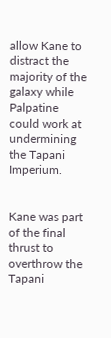allow Kane to distract the majority of the galaxy while Palpatine could work at undermining the Tapani Imperium.


Kane was part of the final thrust to overthrow the Tapani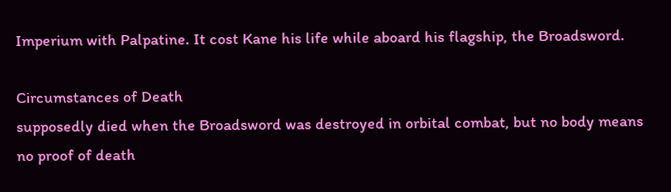Imperium with Palpatine. It cost Kane his life while aboard his flagship, the Broadsword.

Circumstances of Death
supposedly died when the Broadsword was destroyed in orbital combat, but no body means no proof of death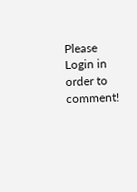Please Login in order to comment!